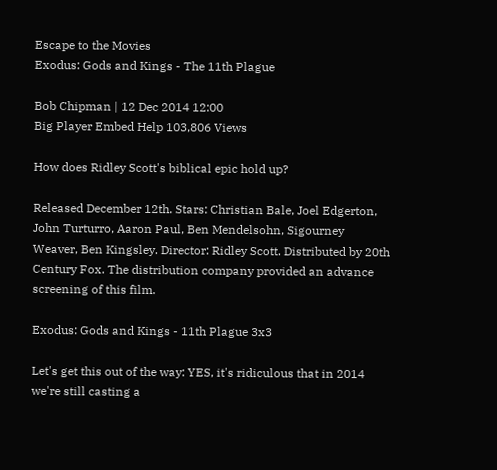Escape to the Movies
Exodus: Gods and Kings - The 11th Plague

Bob Chipman | 12 Dec 2014 12:00
Big Player Embed Help 103,806 Views

How does Ridley Scott's biblical epic hold up?

Released December 12th. Stars: Christian Bale, Joel Edgerton, John Turturro, Aaron Paul, Ben Mendelsohn, Sigourney Weaver, Ben Kingsley. Director: Ridley Scott. Distributed by 20th Century Fox. The distribution company provided an advance screening of this film.

Exodus: Gods and Kings - 11th Plague 3x3

Let's get this out of the way: YES, it's ridiculous that in 2014 we're still casting a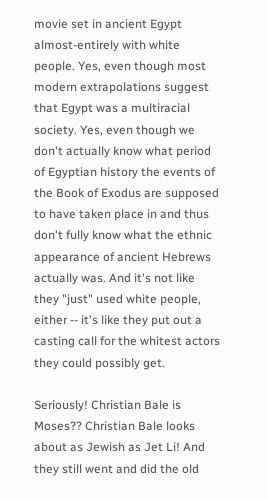movie set in ancient Egypt almost-entirely with white people. Yes, even though most modern extrapolations suggest that Egypt was a multiracial society. Yes, even though we don't actually know what period of Egyptian history the events of the Book of Exodus are supposed to have taken place in and thus don't fully know what the ethnic appearance of ancient Hebrews actually was. And it's not like they "just" used white people, either -- it's like they put out a casting call for the whitest actors they could possibly get.

Seriously! Christian Bale is Moses?? Christian Bale looks about as Jewish as Jet Li! And they still went and did the old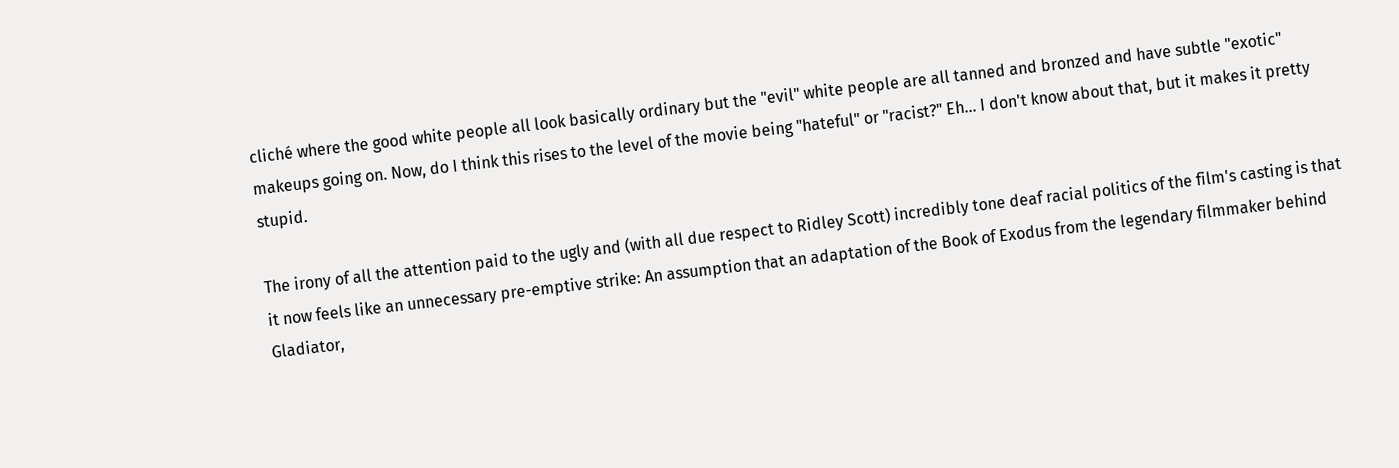cliché where the good white people all look basically ordinary but the "evil" white people are all tanned and bronzed and have subtle "exotic" makeups going on. Now, do I think this rises to the level of the movie being "hateful" or "racist?" Eh... I don't know about that, but it makes it pretty stupid.

The irony of all the attention paid to the ugly and (with all due respect to Ridley Scott) incredibly tone deaf racial politics of the film's casting is that it now feels like an unnecessary pre-emptive strike: An assumption that an adaptation of the Book of Exodus from the legendary filmmaker behind Gladiator,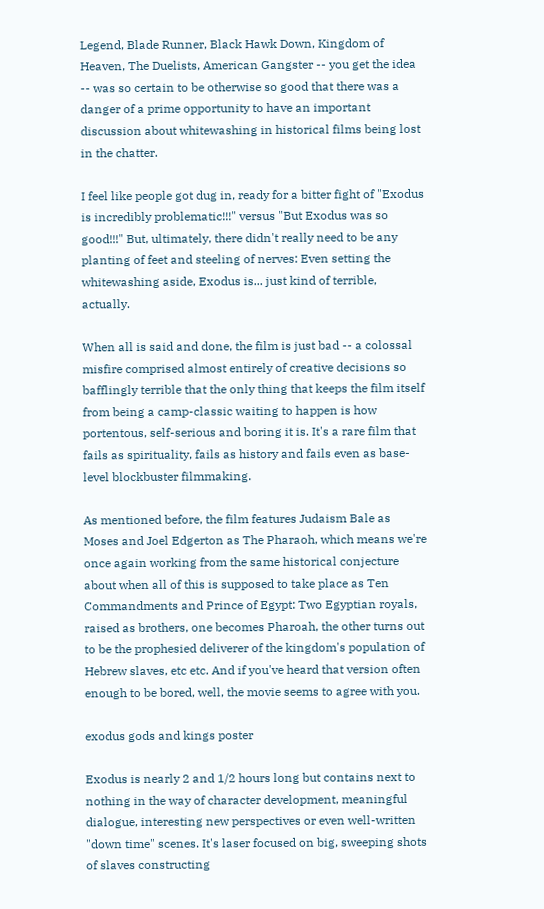Legend, Blade Runner, Black Hawk Down, Kingdom of Heaven, The Duelists, American Gangster -- you get the idea -- was so certain to be otherwise so good that there was a danger of a prime opportunity to have an important discussion about whitewashing in historical films being lost in the chatter.

I feel like people got dug in, ready for a bitter fight of "Exodus is incredibly problematic!!!" versus "But Exodus was so good!!!" But, ultimately, there didn't really need to be any planting of feet and steeling of nerves: Even setting the whitewashing aside, Exodus is... just kind of terrible, actually.

When all is said and done, the film is just bad -- a colossal misfire comprised almost entirely of creative decisions so bafflingly terrible that the only thing that keeps the film itself from being a camp-classic waiting to happen is how portentous, self-serious and boring it is. It's a rare film that fails as spirituality, fails as history and fails even as base-level blockbuster filmmaking.

As mentioned before, the film features Judaism Bale as Moses and Joel Edgerton as The Pharaoh, which means we're once again working from the same historical conjecture about when all of this is supposed to take place as Ten Commandments and Prince of Egypt: Two Egyptian royals, raised as brothers, one becomes Pharoah, the other turns out to be the prophesied deliverer of the kingdom's population of Hebrew slaves, etc etc. And if you've heard that version often enough to be bored, well, the movie seems to agree with you.

exodus gods and kings poster

Exodus is nearly 2 and 1/2 hours long but contains next to nothing in the way of character development, meaningful dialogue, interesting new perspectives or even well-written "down time" scenes. It's laser focused on big, sweeping shots of slaves constructing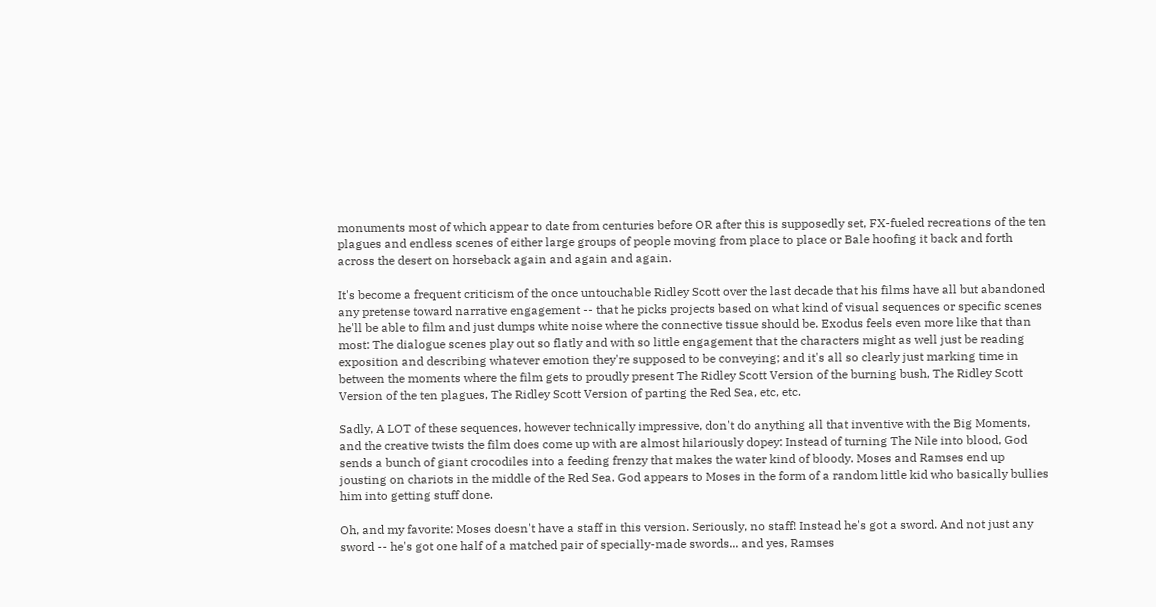monuments most of which appear to date from centuries before OR after this is supposedly set, FX-fueled recreations of the ten plagues and endless scenes of either large groups of people moving from place to place or Bale hoofing it back and forth across the desert on horseback again and again and again.

It's become a frequent criticism of the once untouchable Ridley Scott over the last decade that his films have all but abandoned any pretense toward narrative engagement -- that he picks projects based on what kind of visual sequences or specific scenes he'll be able to film and just dumps white noise where the connective tissue should be. Exodus feels even more like that than most: The dialogue scenes play out so flatly and with so little engagement that the characters might as well just be reading exposition and describing whatever emotion they're supposed to be conveying; and it's all so clearly just marking time in between the moments where the film gets to proudly present The Ridley Scott Version of the burning bush, The Ridley Scott Version of the ten plagues, The Ridley Scott Version of parting the Red Sea, etc, etc.

Sadly, A LOT of these sequences, however technically impressive, don't do anything all that inventive with the Big Moments, and the creative twists the film does come up with are almost hilariously dopey: Instead of turning The Nile into blood, God sends a bunch of giant crocodiles into a feeding frenzy that makes the water kind of bloody. Moses and Ramses end up jousting on chariots in the middle of the Red Sea. God appears to Moses in the form of a random little kid who basically bullies him into getting stuff done.

Oh, and my favorite: Moses doesn't have a staff in this version. Seriously, no staff! Instead he's got a sword. And not just any sword -- he's got one half of a matched pair of specially-made swords... and yes, Ramses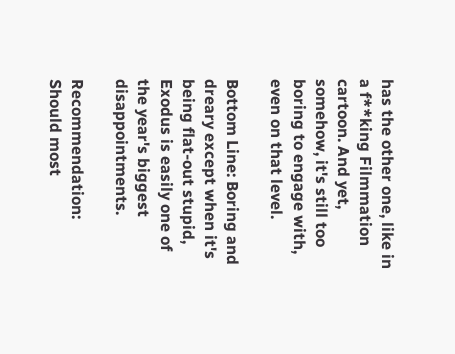has the other one, like in a f**king Filmmation cartoon. And yet, somehow, it's still too boring to engage with, even on that level.

Bottom Line: Boring and dreary except when it's being flat-out stupid, Exodus is easily one of the year's biggest disappointments.

Recommendation: Should most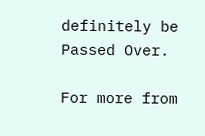definitely be Passed Over.

For more from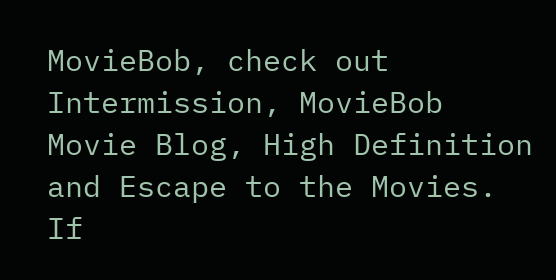MovieBob, check out Intermission, MovieBob Movie Blog, High Definition and Escape to the Movies. If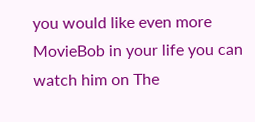you would like even more MovieBob in your life you can watch him on The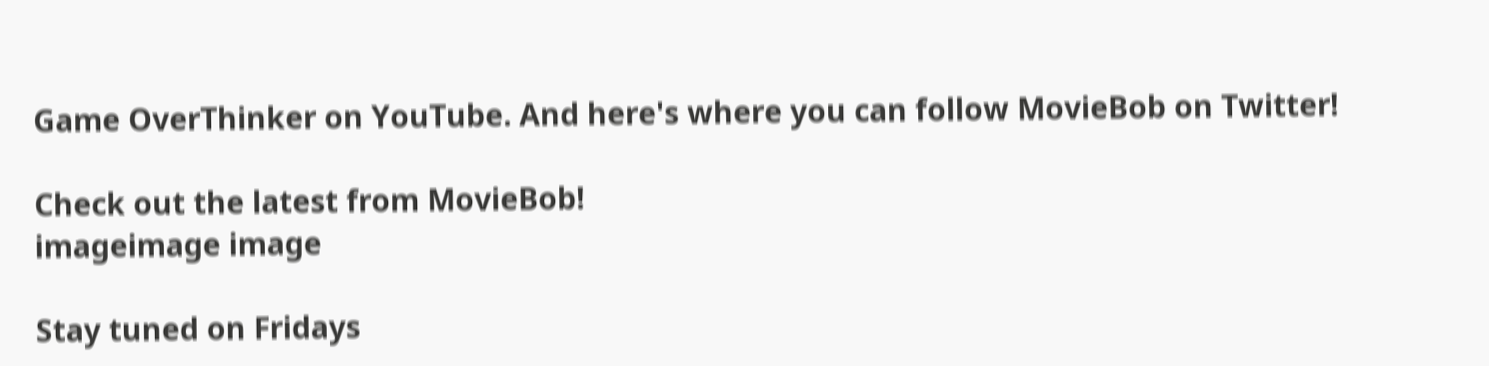Game OverThinker on YouTube. And here's where you can follow MovieBob on Twitter!

Check out the latest from MovieBob!
imageimage image

Stay tuned on Fridays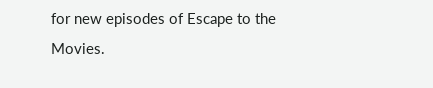for new episodes of Escape to the Movies.